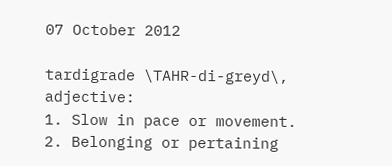07 October 2012

tardigrade \TAHR-di-greyd\, adjective:
1. Slow in pace or movement.
2. Belonging or pertaining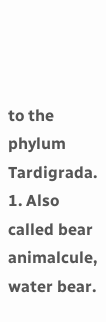to the phylum Tardigrada.
1. Also called bear animalcule, water bear.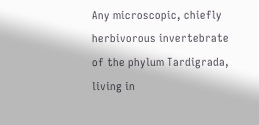Any microscopic, chiefly herbivorous invertebrate of the phylum Tardigrada, living in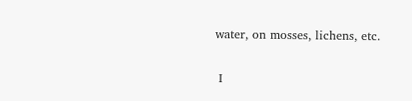water, on mosses, lichens, etc.

 I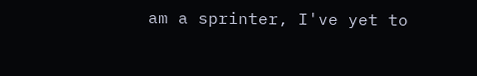am a sprinter, I've yet to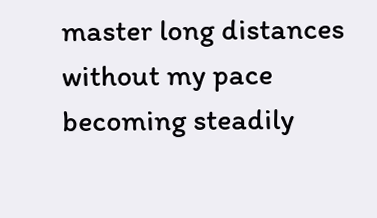master long distances without my pace becoming steadily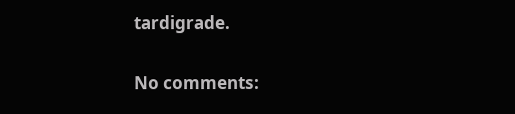tardigrade.

No comments: